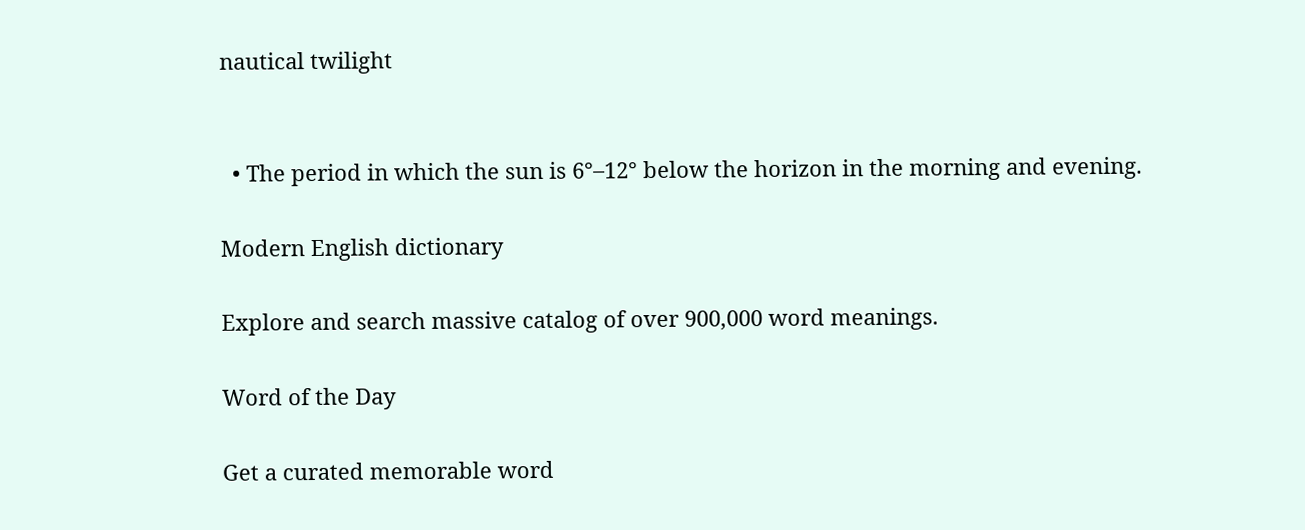nautical twilight


  • The period in which the sun is 6°–12° below the horizon in the morning and evening.

Modern English dictionary

Explore and search massive catalog of over 900,000 word meanings.

Word of the Day

Get a curated memorable word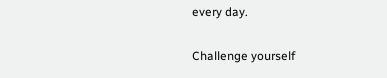every day.

Challenge yourself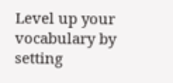Level up your vocabulary by setting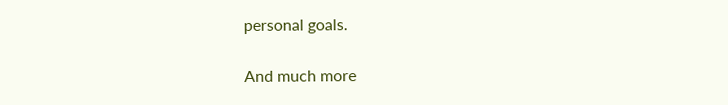personal goals.

And much more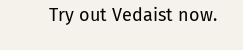Try out Vedaist now.